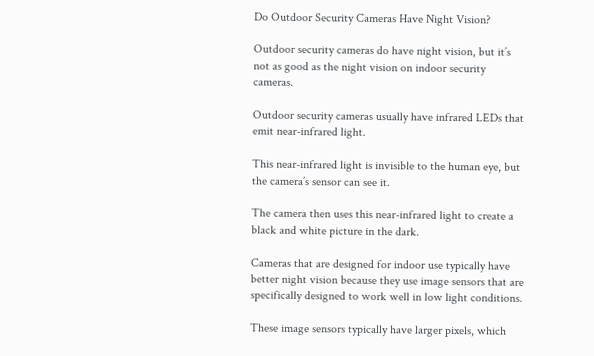Do Outdoor Security Cameras Have Night Vision?

Outdoor security cameras do have night vision, but it’s not as good as the night vision on indoor security cameras.

Outdoor security cameras usually have infrared LEDs that emit near-infrared light.

This near-infrared light is invisible to the human eye, but the camera’s sensor can see it.

The camera then uses this near-infrared light to create a black and white picture in the dark.

Cameras that are designed for indoor use typically have better night vision because they use image sensors that are specifically designed to work well in low light conditions.

These image sensors typically have larger pixels, which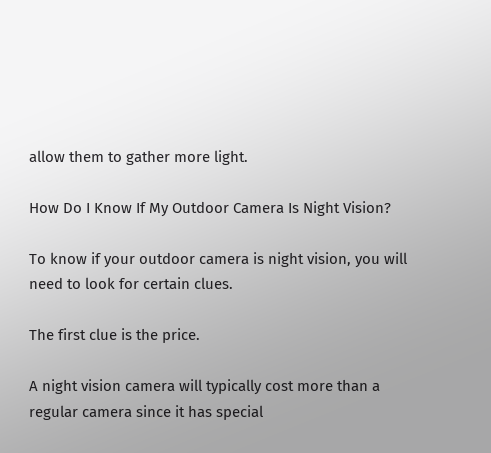allow them to gather more light.

How Do I Know If My Outdoor Camera Is Night Vision?

To know if your outdoor camera is night vision, you will need to look for certain clues.

The first clue is the price.

A night vision camera will typically cost more than a regular camera since it has special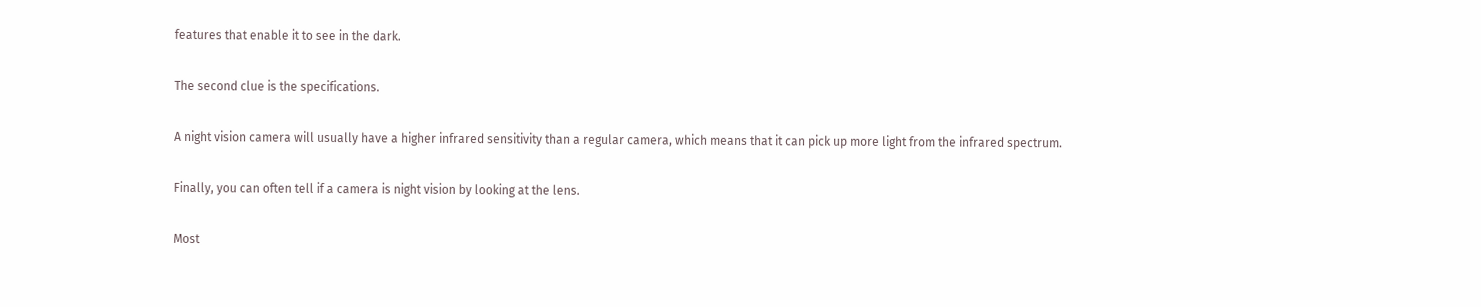features that enable it to see in the dark.

The second clue is the specifications.

A night vision camera will usually have a higher infrared sensitivity than a regular camera, which means that it can pick up more light from the infrared spectrum.

Finally, you can often tell if a camera is night vision by looking at the lens.

Most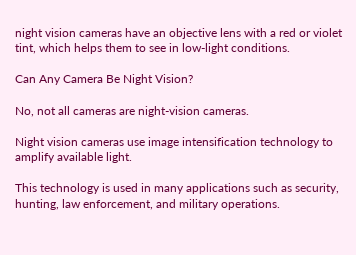night vision cameras have an objective lens with a red or violet tint, which helps them to see in low-light conditions.

Can Any Camera Be Night Vision?

No, not all cameras are night-vision cameras.

Night vision cameras use image intensification technology to amplify available light.

This technology is used in many applications such as security, hunting, law enforcement, and military operations.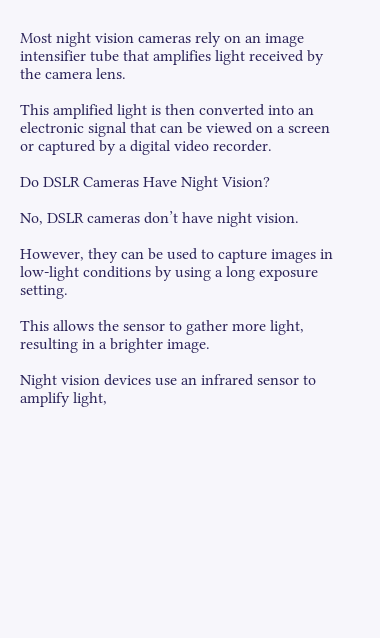Most night vision cameras rely on an image intensifier tube that amplifies light received by the camera lens.

This amplified light is then converted into an electronic signal that can be viewed on a screen or captured by a digital video recorder.

Do DSLR Cameras Have Night Vision?

No, DSLR cameras don’t have night vision.

However, they can be used to capture images in low-light conditions by using a long exposure setting.

This allows the sensor to gather more light, resulting in a brighter image.

Night vision devices use an infrared sensor to amplify light,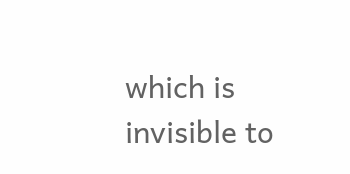which is invisible to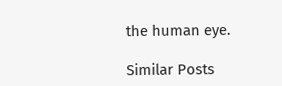the human eye.

Similar Posts